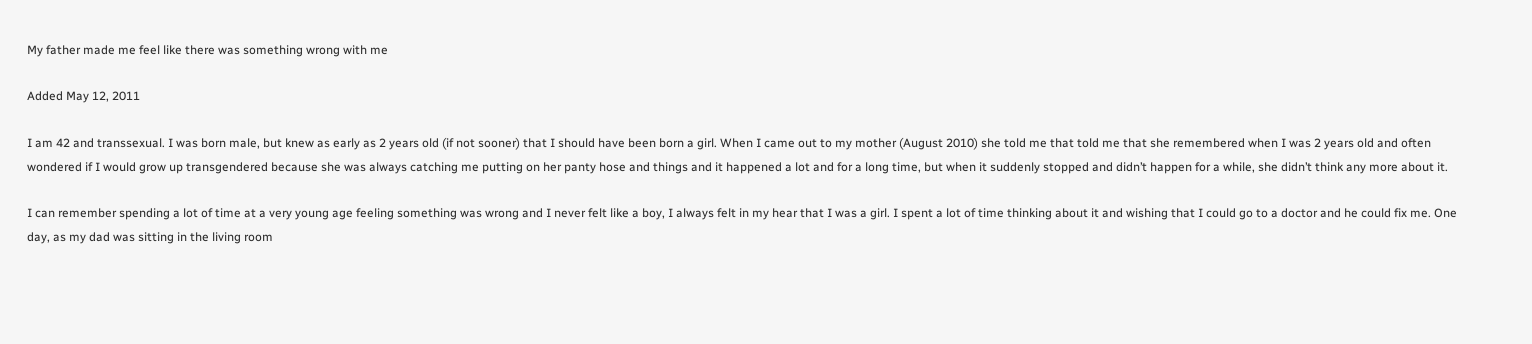My father made me feel like there was something wrong with me

Added May 12, 2011

I am 42 and transsexual. I was born male, but knew as early as 2 years old (if not sooner) that I should have been born a girl. When I came out to my mother (August 2010) she told me that told me that she remembered when I was 2 years old and often wondered if I would grow up transgendered because she was always catching me putting on her panty hose and things and it happened a lot and for a long time, but when it suddenly stopped and didn’t happen for a while, she didn’t think any more about it.

I can remember spending a lot of time at a very young age feeling something was wrong and I never felt like a boy, I always felt in my hear that I was a girl. I spent a lot of time thinking about it and wishing that I could go to a doctor and he could fix me. One day, as my dad was sitting in the living room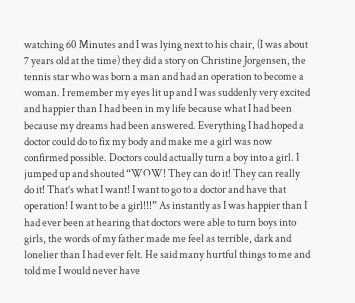watching 60 Minutes and I was lying next to his chair, (I was about 7 years old at the time) they did a story on Christine Jorgensen, the tennis star who was born a man and had an operation to become a woman. I remember my eyes lit up and I was suddenly very excited and happier than I had been in my life because what I had been because my dreams had been answered. Everything I had hoped a doctor could do to fix my body and make me a girl was now confirmed possible. Doctors could actually turn a boy into a girl. I jumped up and shouted “WOW! They can do it! They can really do it! That’s what I want! I want to go to a doctor and have that operation! I want to be a girl!!!” As instantly as I was happier than I had ever been at hearing that doctors were able to turn boys into girls, the words of my father made me feel as terrible, dark and lonelier than I had ever felt. He said many hurtful things to me and told me I would never have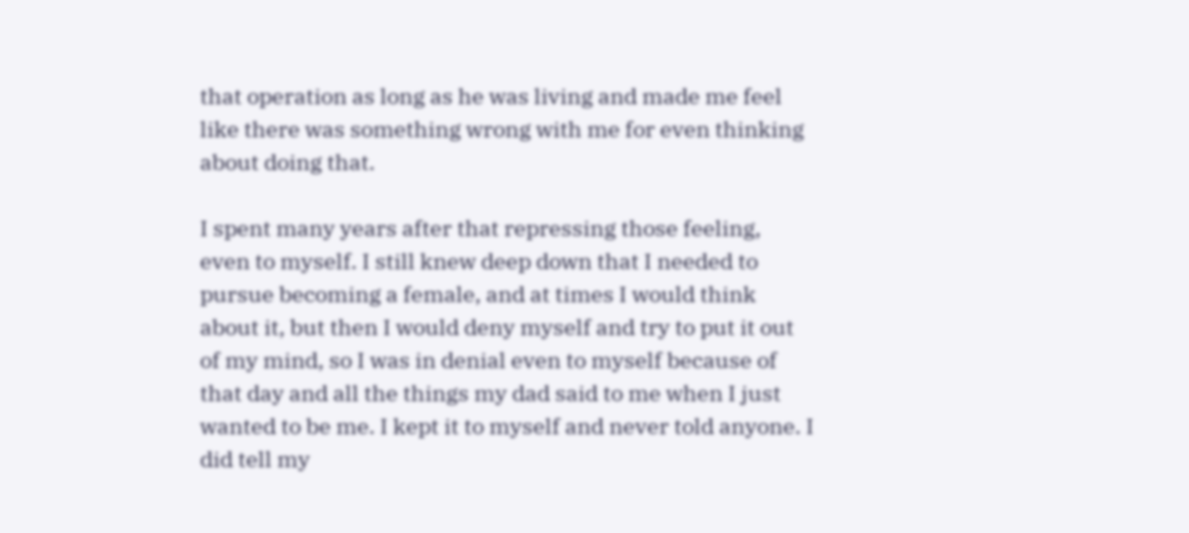that operation as long as he was living and made me feel like there was something wrong with me for even thinking about doing that.

I spent many years after that repressing those feeling, even to myself. I still knew deep down that I needed to pursue becoming a female, and at times I would think about it, but then I would deny myself and try to put it out of my mind, so I was in denial even to myself because of that day and all the things my dad said to me when I just wanted to be me. I kept it to myself and never told anyone. I did tell my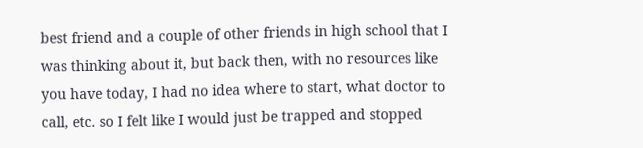best friend and a couple of other friends in high school that I was thinking about it, but back then, with no resources like you have today, I had no idea where to start, what doctor to call, etc. so I felt like I would just be trapped and stopped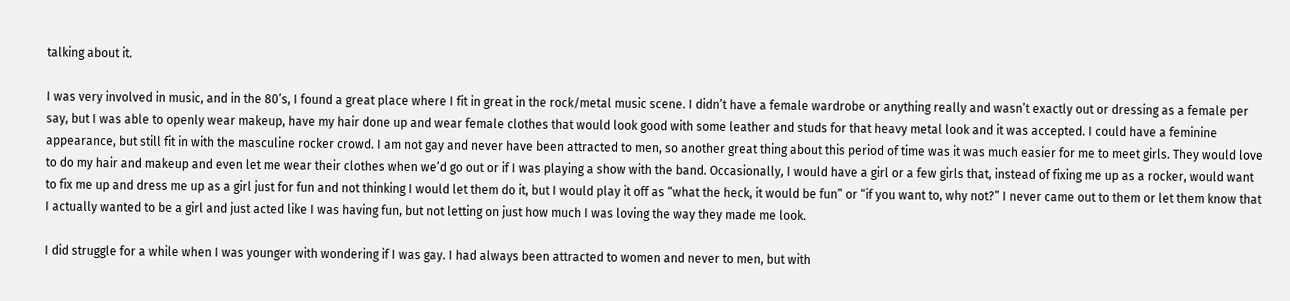talking about it.

I was very involved in music, and in the 80’s, I found a great place where I fit in great in the rock/metal music scene. I didn’t have a female wardrobe or anything really and wasn’t exactly out or dressing as a female per say, but I was able to openly wear makeup, have my hair done up and wear female clothes that would look good with some leather and studs for that heavy metal look and it was accepted. I could have a feminine appearance, but still fit in with the masculine rocker crowd. I am not gay and never have been attracted to men, so another great thing about this period of time was it was much easier for me to meet girls. They would love to do my hair and makeup and even let me wear their clothes when we’d go out or if I was playing a show with the band. Occasionally, I would have a girl or a few girls that, instead of fixing me up as a rocker, would want to fix me up and dress me up as a girl just for fun and not thinking I would let them do it, but I would play it off as “what the heck, it would be fun” or “if you want to, why not?” I never came out to them or let them know that I actually wanted to be a girl and just acted like I was having fun, but not letting on just how much I was loving the way they made me look.

I did struggle for a while when I was younger with wondering if I was gay. I had always been attracted to women and never to men, but with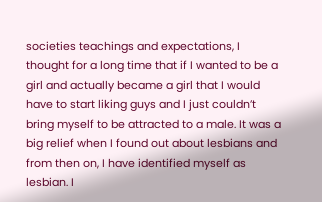societies teachings and expectations, I thought for a long time that if I wanted to be a girl and actually became a girl that I would have to start liking guys and I just couldn’t bring myself to be attracted to a male. It was a big relief when I found out about lesbians and from then on, I have identified myself as lesbian. I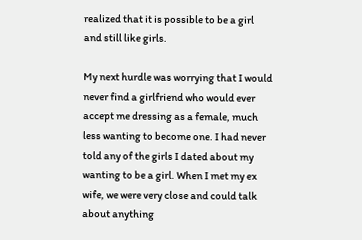realized that it is possible to be a girl and still like girls.

My next hurdle was worrying that I would never find a girlfriend who would ever accept me dressing as a female, much less wanting to become one. I had never told any of the girls I dated about my wanting to be a girl. When I met my ex wife, we were very close and could talk about anything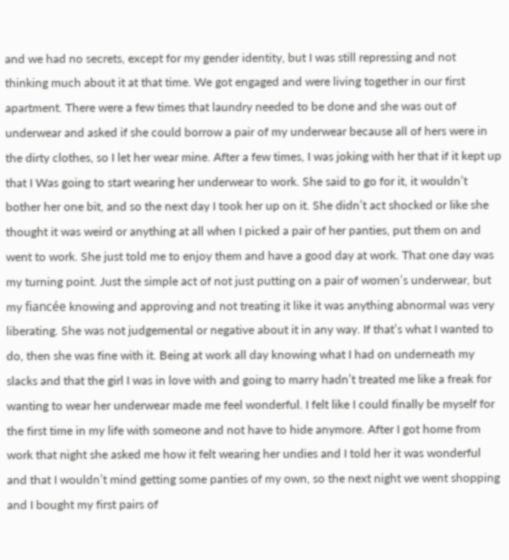and we had no secrets, except for my gender identity, but I was still repressing and not thinking much about it at that time. We got engaged and were living together in our first apartment. There were a few times that laundry needed to be done and she was out of underwear and asked if she could borrow a pair of my underwear because all of hers were in the dirty clothes, so I let her wear mine. After a few times, I was joking with her that if it kept up that I Was going to start wearing her underwear to work. She said to go for it, it wouldn’t bother her one bit, and so the next day I took her up on it. She didn’t act shocked or like she thought it was weird or anything at all when I picked a pair of her panties, put them on and went to work. She just told me to enjoy them and have a good day at work. That one day was my turning point. Just the simple act of not just putting on a pair of women’s underwear, but my fiancée knowing and approving and not treating it like it was anything abnormal was very liberating. She was not judgemental or negative about it in any way. If that’s what I wanted to do, then she was fine with it. Being at work all day knowing what I had on underneath my slacks and that the girl I was in love with and going to marry hadn’t treated me like a freak for wanting to wear her underwear made me feel wonderful. I felt like I could finally be myself for the first time in my life with someone and not have to hide anymore. After I got home from work that night she asked me how it felt wearing her undies and I told her it was wonderful and that I wouldn’t mind getting some panties of my own, so the next night we went shopping and I bought my first pairs of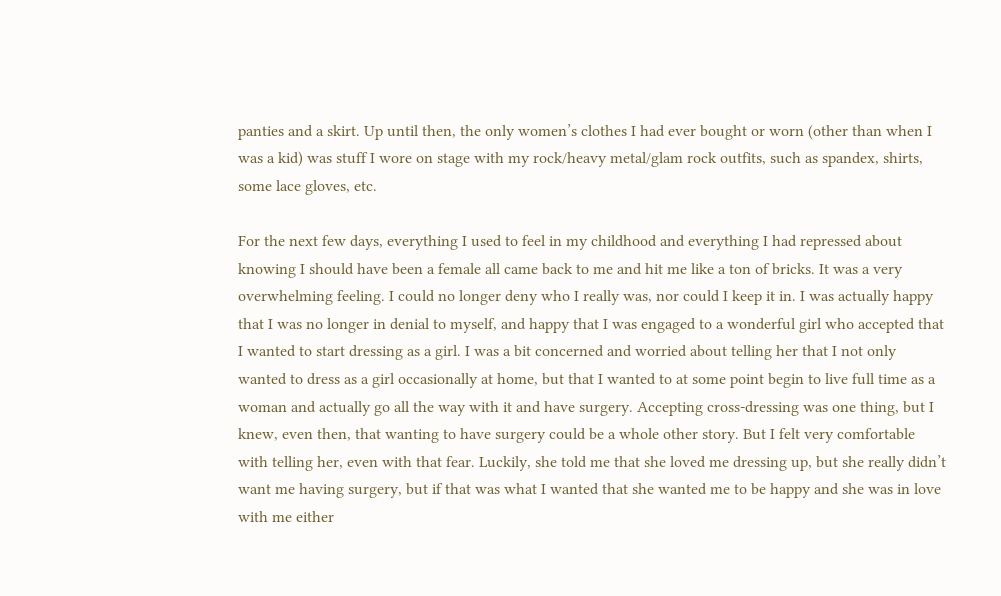panties and a skirt. Up until then, the only women’s clothes I had ever bought or worn (other than when I was a kid) was stuff I wore on stage with my rock/heavy metal/glam rock outfits, such as spandex, shirts, some lace gloves, etc.

For the next few days, everything I used to feel in my childhood and everything I had repressed about knowing I should have been a female all came back to me and hit me like a ton of bricks. It was a very overwhelming feeling. I could no longer deny who I really was, nor could I keep it in. I was actually happy that I was no longer in denial to myself, and happy that I was engaged to a wonderful girl who accepted that I wanted to start dressing as a girl. I was a bit concerned and worried about telling her that I not only wanted to dress as a girl occasionally at home, but that I wanted to at some point begin to live full time as a woman and actually go all the way with it and have surgery. Accepting cross-dressing was one thing, but I knew, even then, that wanting to have surgery could be a whole other story. But I felt very comfortable with telling her, even with that fear. Luckily, she told me that she loved me dressing up, but she really didn’t want me having surgery, but if that was what I wanted that she wanted me to be happy and she was in love with me either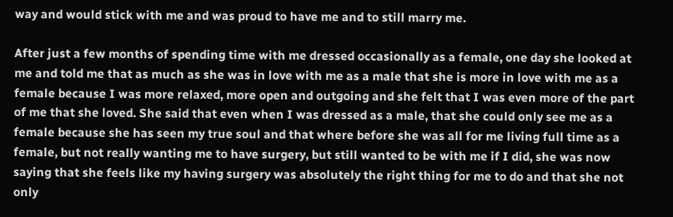way and would stick with me and was proud to have me and to still marry me.

After just a few months of spending time with me dressed occasionally as a female, one day she looked at me and told me that as much as she was in love with me as a male that she is more in love with me as a female because I was more relaxed, more open and outgoing and she felt that I was even more of the part of me that she loved. She said that even when I was dressed as a male, that she could only see me as a female because she has seen my true soul and that where before she was all for me living full time as a female, but not really wanting me to have surgery, but still wanted to be with me if I did, she was now saying that she feels like my having surgery was absolutely the right thing for me to do and that she not only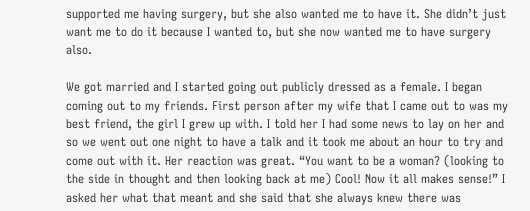supported me having surgery, but she also wanted me to have it. She didn’t just want me to do it because I wanted to, but she now wanted me to have surgery also.

We got married and I started going out publicly dressed as a female. I began coming out to my friends. First person after my wife that I came out to was my best friend, the girl I grew up with. I told her I had some news to lay on her and so we went out one night to have a talk and it took me about an hour to try and come out with it. Her reaction was great. “You want to be a woman? (looking to the side in thought and then looking back at me) Cool! Now it all makes sense!” I asked her what that meant and she said that she always knew there was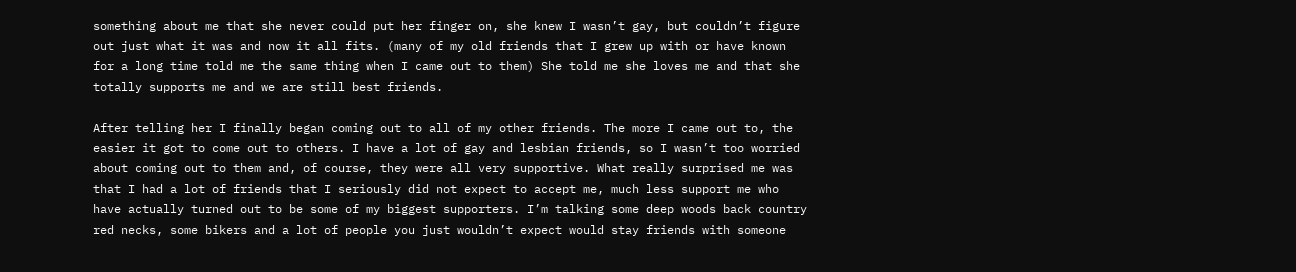something about me that she never could put her finger on, she knew I wasn’t gay, but couldn’t figure out just what it was and now it all fits. (many of my old friends that I grew up with or have known for a long time told me the same thing when I came out to them) She told me she loves me and that she totally supports me and we are still best friends.

After telling her I finally began coming out to all of my other friends. The more I came out to, the easier it got to come out to others. I have a lot of gay and lesbian friends, so I wasn’t too worried about coming out to them and, of course, they were all very supportive. What really surprised me was that I had a lot of friends that I seriously did not expect to accept me, much less support me who have actually turned out to be some of my biggest supporters. I’m talking some deep woods back country red necks, some bikers and a lot of people you just wouldn’t expect would stay friends with someone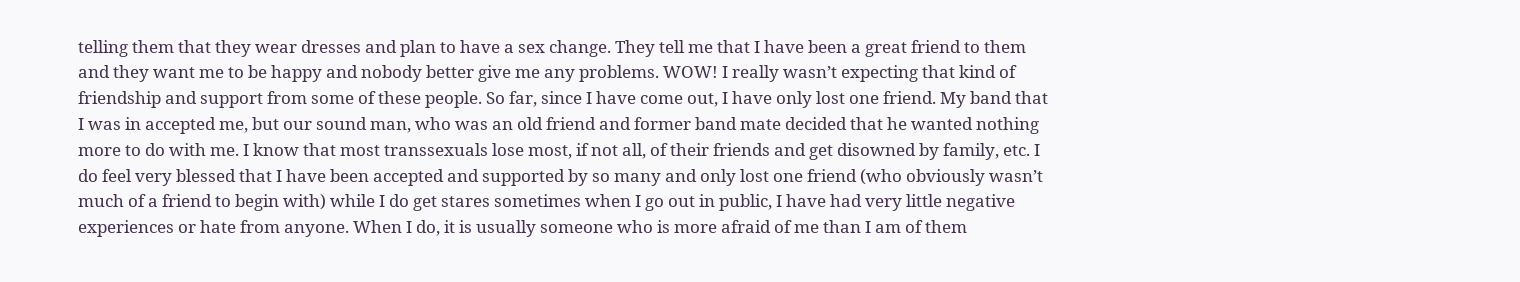telling them that they wear dresses and plan to have a sex change. They tell me that I have been a great friend to them and they want me to be happy and nobody better give me any problems. WOW! I really wasn’t expecting that kind of friendship and support from some of these people. So far, since I have come out, I have only lost one friend. My band that I was in accepted me, but our sound man, who was an old friend and former band mate decided that he wanted nothing more to do with me. I know that most transsexuals lose most, if not all, of their friends and get disowned by family, etc. I do feel very blessed that I have been accepted and supported by so many and only lost one friend (who obviously wasn’t much of a friend to begin with) while I do get stares sometimes when I go out in public, I have had very little negative experiences or hate from anyone. When I do, it is usually someone who is more afraid of me than I am of them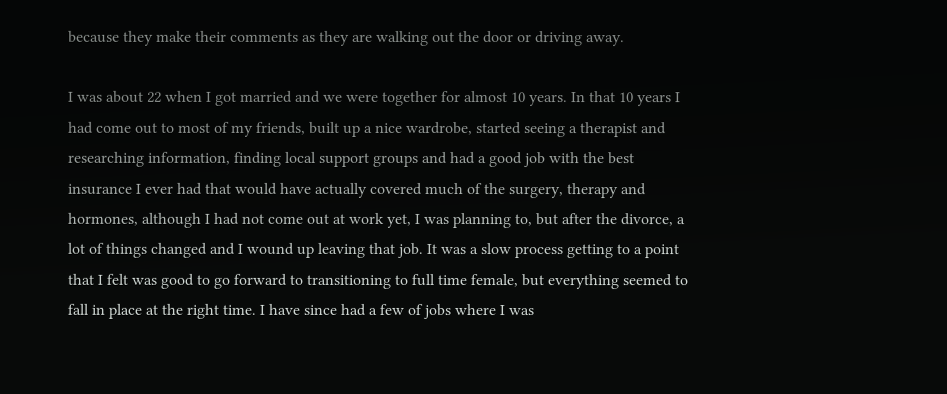because they make their comments as they are walking out the door or driving away.

I was about 22 when I got married and we were together for almost 10 years. In that 10 years I had come out to most of my friends, built up a nice wardrobe, started seeing a therapist and researching information, finding local support groups and had a good job with the best insurance I ever had that would have actually covered much of the surgery, therapy and hormones, although I had not come out at work yet, I was planning to, but after the divorce, a lot of things changed and I wound up leaving that job. It was a slow process getting to a point that I felt was good to go forward to transitioning to full time female, but everything seemed to fall in place at the right time. I have since had a few of jobs where I was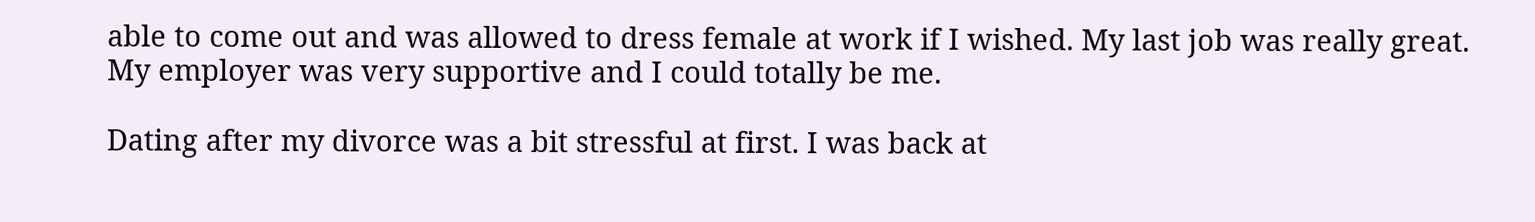able to come out and was allowed to dress female at work if I wished. My last job was really great. My employer was very supportive and I could totally be me.

Dating after my divorce was a bit stressful at first. I was back at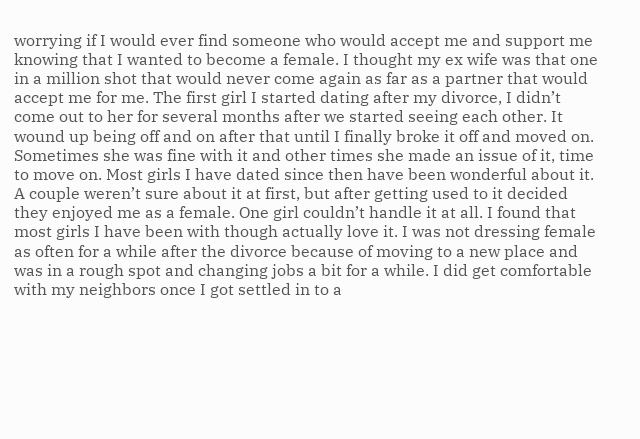worrying if I would ever find someone who would accept me and support me knowing that I wanted to become a female. I thought my ex wife was that one in a million shot that would never come again as far as a partner that would accept me for me. The first girl I started dating after my divorce, I didn’t come out to her for several months after we started seeing each other. It wound up being off and on after that until I finally broke it off and moved on. Sometimes she was fine with it and other times she made an issue of it, time to move on. Most girls I have dated since then have been wonderful about it. A couple weren’t sure about it at first, but after getting used to it decided they enjoyed me as a female. One girl couldn’t handle it at all. I found that most girls I have been with though actually love it. I was not dressing female as often for a while after the divorce because of moving to a new place and was in a rough spot and changing jobs a bit for a while. I did get comfortable with my neighbors once I got settled in to a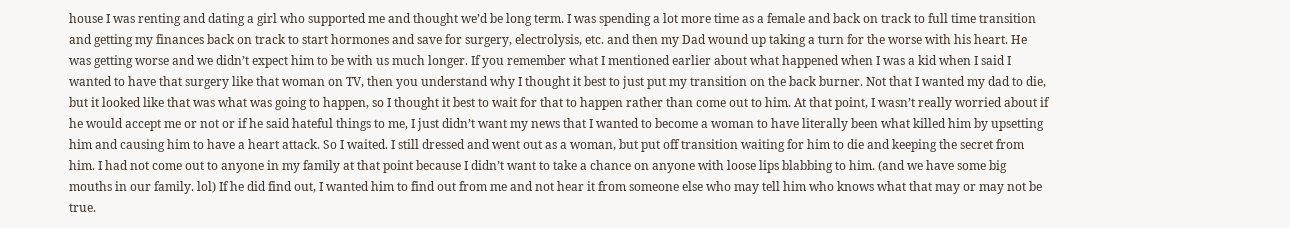house I was renting and dating a girl who supported me and thought we’d be long term. I was spending a lot more time as a female and back on track to full time transition and getting my finances back on track to start hormones and save for surgery, electrolysis, etc. and then my Dad wound up taking a turn for the worse with his heart. He was getting worse and we didn’t expect him to be with us much longer. If you remember what I mentioned earlier about what happened when I was a kid when I said I wanted to have that surgery like that woman on TV, then you understand why I thought it best to just put my transition on the back burner. Not that I wanted my dad to die, but it looked like that was what was going to happen, so I thought it best to wait for that to happen rather than come out to him. At that point, I wasn’t really worried about if he would accept me or not or if he said hateful things to me, I just didn’t want my news that I wanted to become a woman to have literally been what killed him by upsetting him and causing him to have a heart attack. So I waited. I still dressed and went out as a woman, but put off transition waiting for him to die and keeping the secret from him. I had not come out to anyone in my family at that point because I didn’t want to take a chance on anyone with loose lips blabbing to him. (and we have some big mouths in our family. lol) If he did find out, I wanted him to find out from me and not hear it from someone else who may tell him who knows what that may or may not be true.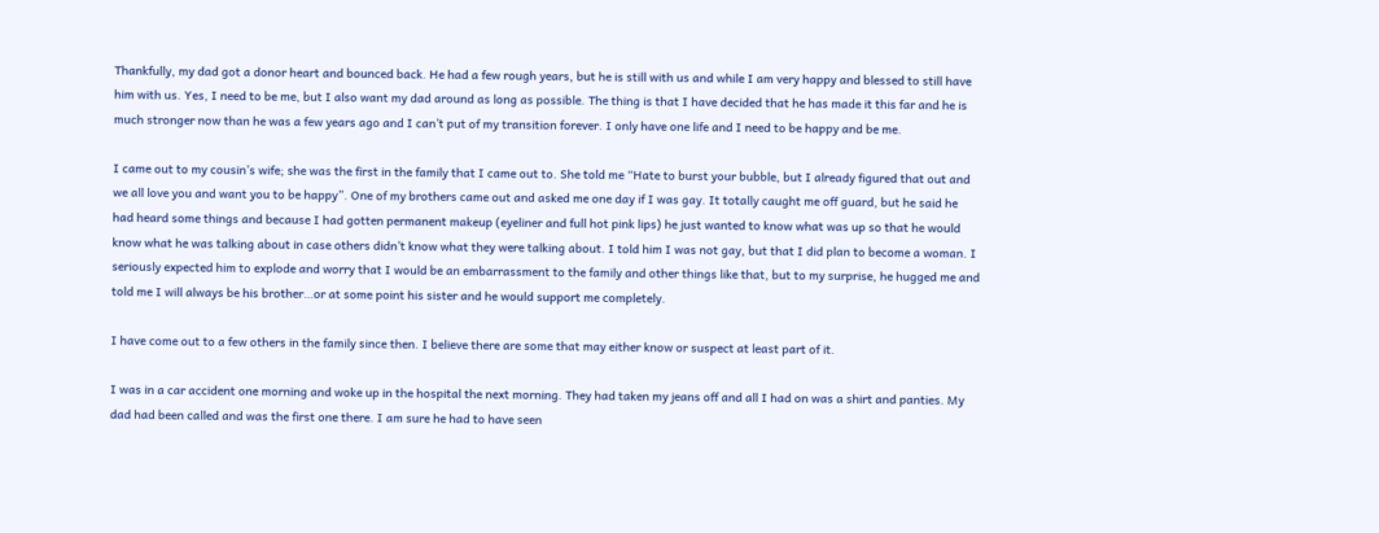Thankfully, my dad got a donor heart and bounced back. He had a few rough years, but he is still with us and while I am very happy and blessed to still have him with us. Yes, I need to be me, but I also want my dad around as long as possible. The thing is that I have decided that he has made it this far and he is much stronger now than he was a few years ago and I can’t put of my transition forever. I only have one life and I need to be happy and be me.

I came out to my cousin’s wife; she was the first in the family that I came out to. She told me “Hate to burst your bubble, but I already figured that out and we all love you and want you to be happy”. One of my brothers came out and asked me one day if I was gay. It totally caught me off guard, but he said he had heard some things and because I had gotten permanent makeup (eyeliner and full hot pink lips) he just wanted to know what was up so that he would know what he was talking about in case others didn’t know what they were talking about. I told him I was not gay, but that I did plan to become a woman. I seriously expected him to explode and worry that I would be an embarrassment to the family and other things like that, but to my surprise, he hugged me and told me I will always be his brother…or at some point his sister and he would support me completely.

I have come out to a few others in the family since then. I believe there are some that may either know or suspect at least part of it.

I was in a car accident one morning and woke up in the hospital the next morning. They had taken my jeans off and all I had on was a shirt and panties. My dad had been called and was the first one there. I am sure he had to have seen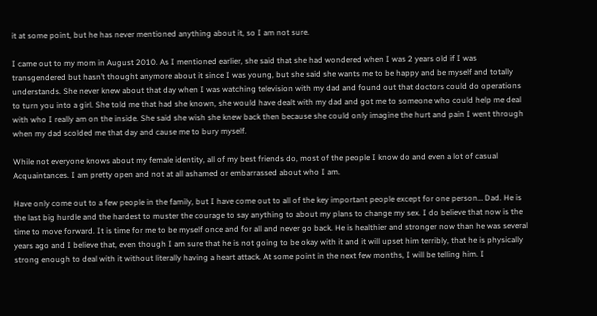it at some point, but he has never mentioned anything about it, so I am not sure.

I came out to my mom in August 2010. As I mentioned earlier, she said that she had wondered when I was 2 years old if I was transgendered but hasn’t thought anymore about it since I was young, but she said she wants me to be happy and be myself and totally understands. She never knew about that day when I was watching television with my dad and found out that doctors could do operations to turn you into a girl. She told me that had she known, she would have dealt with my dad and got me to someone who could help me deal with who I really am on the inside. She said she wish she knew back then because she could only imagine the hurt and pain I went through when my dad scolded me that day and cause me to bury myself.

While not everyone knows about my female identity, all of my best friends do, most of the people I know do and even a lot of casual Acquaintances. I am pretty open and not at all ashamed or embarrassed about who I am.

Have only come out to a few people in the family, but I have come out to all of the key important people except for one person… Dad. He is the last big hurdle and the hardest to muster the courage to say anything to about my plans to change my sex. I do believe that now is the time to move forward. It is time for me to be myself once and for all and never go back. He is healthier and stronger now than he was several years ago and I believe that, even though I am sure that he is not going to be okay with it and it will upset him terribly, that he is physically strong enough to deal with it without literally having a heart attack. At some point in the next few months, I will be telling him. I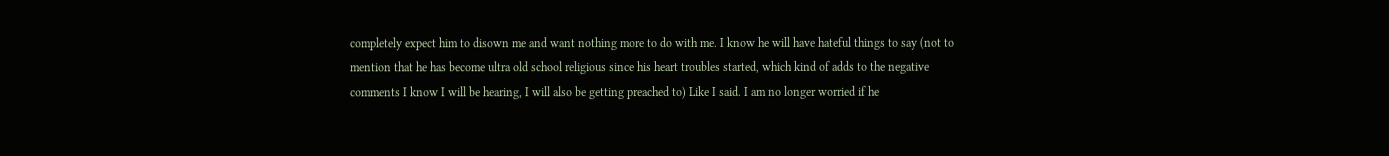completely expect him to disown me and want nothing more to do with me. I know he will have hateful things to say (not to mention that he has become ultra old school religious since his heart troubles started, which kind of adds to the negative comments I know I will be hearing, I will also be getting preached to) Like I said. I am no longer worried if he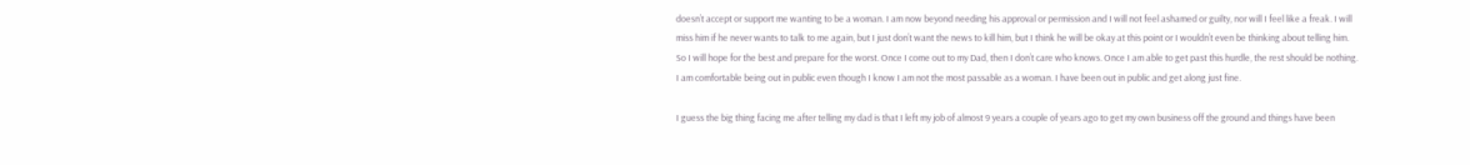doesn’t accept or support me wanting to be a woman. I am now beyond needing his approval or permission and I will not feel ashamed or guilty, nor will I feel like a freak. I will miss him if he never wants to talk to me again, but I just don’t want the news to kill him, but I think he will be okay at this point or I wouldn’t even be thinking about telling him. So I will hope for the best and prepare for the worst. Once I come out to my Dad, then I don’t care who knows. Once I am able to get past this hurdle, the rest should be nothing. I am comfortable being out in public even though I know I am not the most passable as a woman. I have been out in public and get along just fine.

I guess the big thing facing me after telling my dad is that I left my job of almost 9 years a couple of years ago to get my own business off the ground and things have been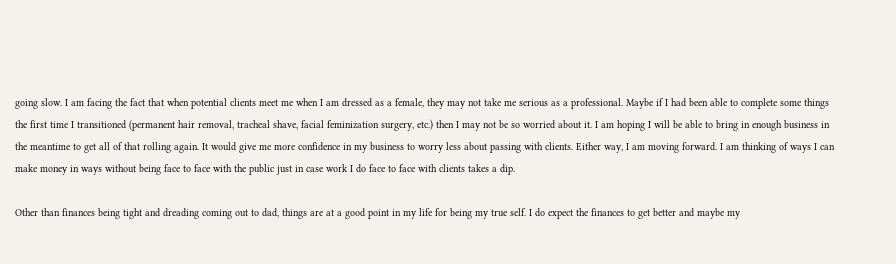going slow. I am facing the fact that when potential clients meet me when I am dressed as a female, they may not take me serious as a professional. Maybe if I had been able to complete some things the first time I transitioned (permanent hair removal, tracheal shave, facial feminization surgery, etc.) then I may not be so worried about it. I am hoping I will be able to bring in enough business in the meantime to get all of that rolling again. It would give me more confidence in my business to worry less about passing with clients. Either way, I am moving forward. I am thinking of ways I can make money in ways without being face to face with the public just in case work I do face to face with clients takes a dip.

Other than finances being tight and dreading coming out to dad, things are at a good point in my life for being my true self. I do expect the finances to get better and maybe my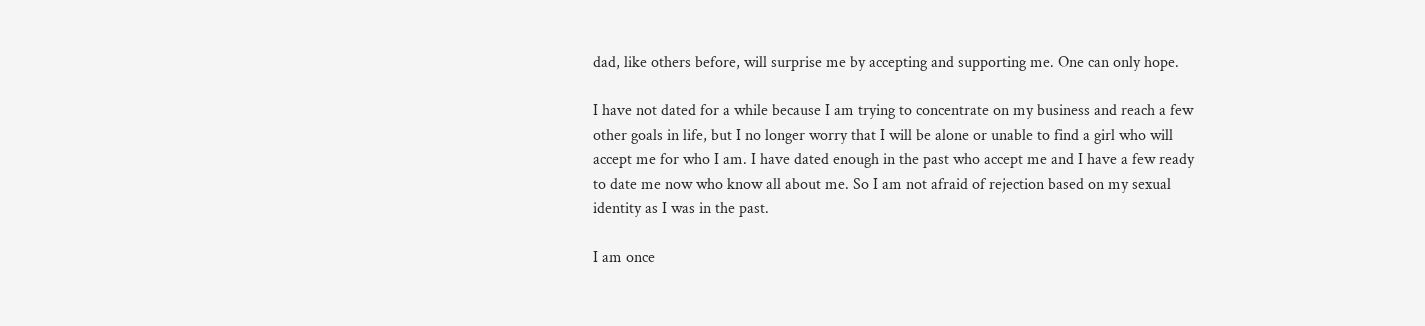dad, like others before, will surprise me by accepting and supporting me. One can only hope.

I have not dated for a while because I am trying to concentrate on my business and reach a few other goals in life, but I no longer worry that I will be alone or unable to find a girl who will accept me for who I am. I have dated enough in the past who accept me and I have a few ready to date me now who know all about me. So I am not afraid of rejection based on my sexual identity as I was in the past.

I am once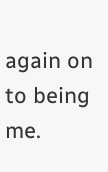again on to being me.